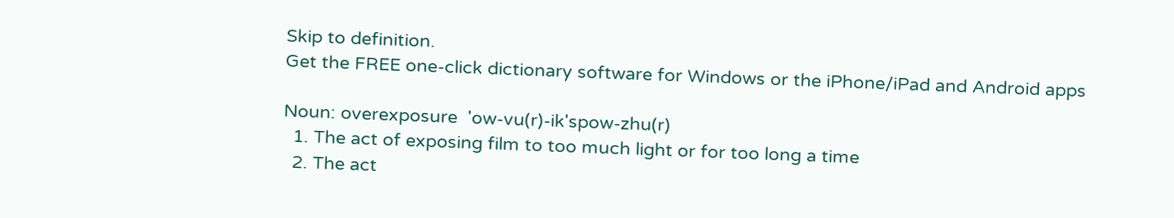Skip to definition.
Get the FREE one-click dictionary software for Windows or the iPhone/iPad and Android apps

Noun: overexposure  'ow-vu(r)-ik'spow-zhu(r)
  1. The act of exposing film to too much light or for too long a time
  2. The act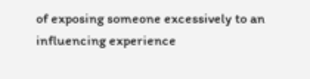of exposing someone excessively to an influencing experience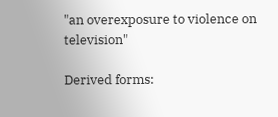"an overexposure to violence on television"

Derived forms: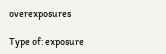overexposures

Type of: exposure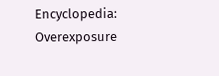Encyclopedia: Overexposure